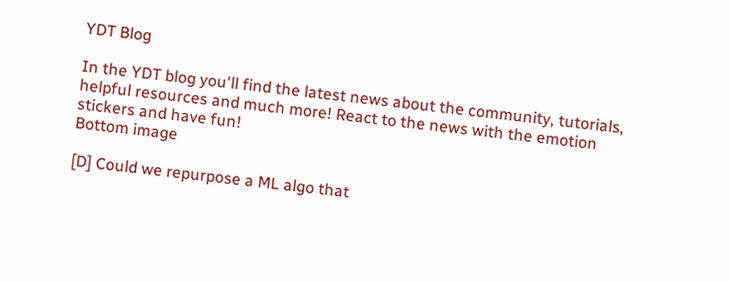YDT Blog

In the YDT blog you'll find the latest news about the community, tutorials, helpful resources and much more! React to the news with the emotion stickers and have fun!
Bottom image

[D] Could we repurpose a ML algo that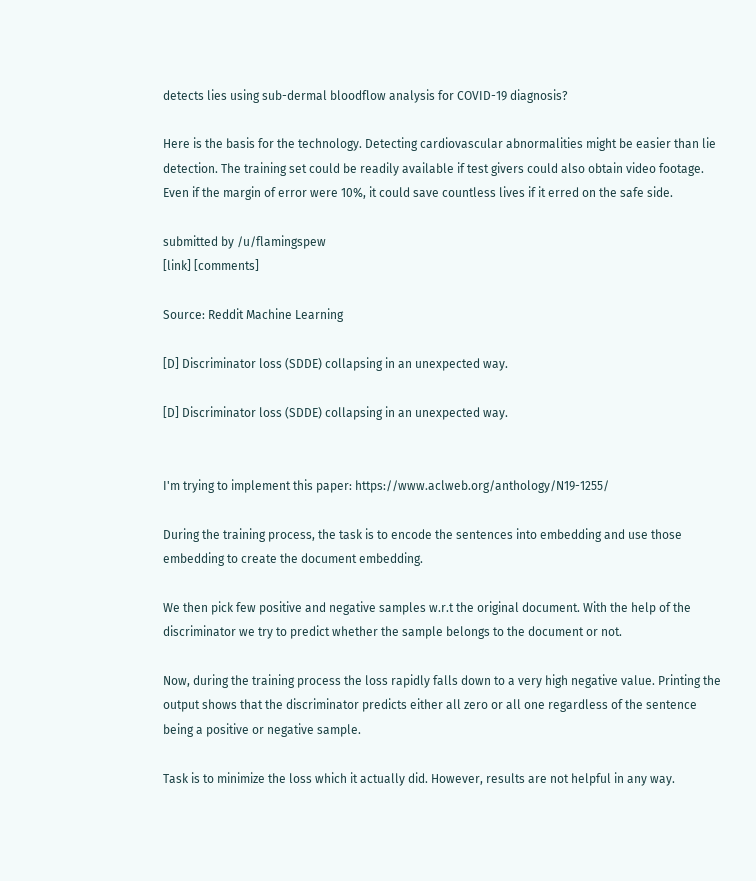detects lies using sub-dermal bloodflow analysis for COVID-19 diagnosis?

Here is the basis for the technology. Detecting cardiovascular abnormalities might be easier than lie detection. The training set could be readily available if test givers could also obtain video footage. Even if the margin of error were 10%, it could save countless lives if it erred on the safe side.

submitted by /u/flamingspew
[link] [comments]

Source: Reddit Machine Learning

[D] Discriminator loss (SDDE) collapsing in an unexpected way.

[D] Discriminator loss (SDDE) collapsing in an unexpected way.


I'm trying to implement this paper: https://www.aclweb.org/anthology/N19-1255/

During the training process, the task is to encode the sentences into embedding and use those embedding to create the document embedding.

We then pick few positive and negative samples w.r.t the original document. With the help of the discriminator we try to predict whether the sample belongs to the document or not.

Now, during the training process the loss rapidly falls down to a very high negative value. Printing the output shows that the discriminator predicts either all zero or all one regardless of the sentence being a positive or negative sample.

Task is to minimize the loss which it actually did. However, results are not helpful in any way.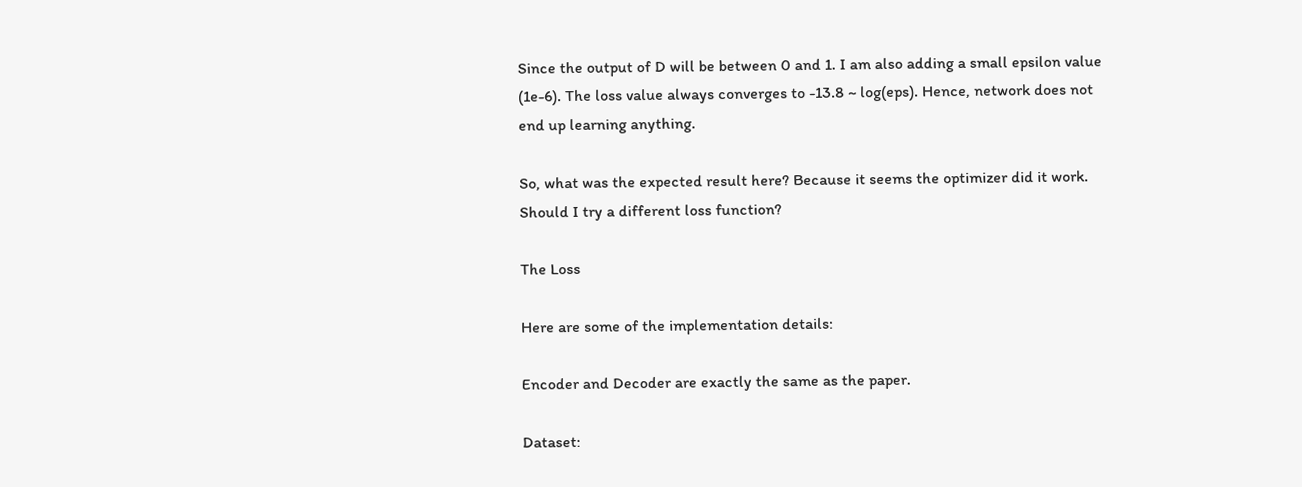Since the output of D will be between 0 and 1. I am also adding a small epsilon value (1e-6). The loss value always converges to -13.8 ~ log(eps). Hence, network does not end up learning anything.

So, what was the expected result here? Because it seems the optimizer did it work. Should I try a different loss function?

The Loss

Here are some of the implementation details:

Encoder and Decoder are exactly the same as the paper.

Dataset: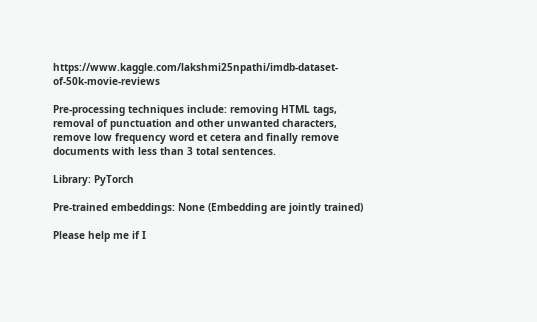https://www.kaggle.com/lakshmi25npathi/imdb-dataset-of-50k-movie-reviews

Pre-processing techniques include: removing HTML tags, removal of punctuation and other unwanted characters, remove low frequency word et cetera and finally remove documents with less than 3 total sentences.

Library: PyTorch

Pre-trained embeddings: None (Embedding are jointly trained)

Please help me if I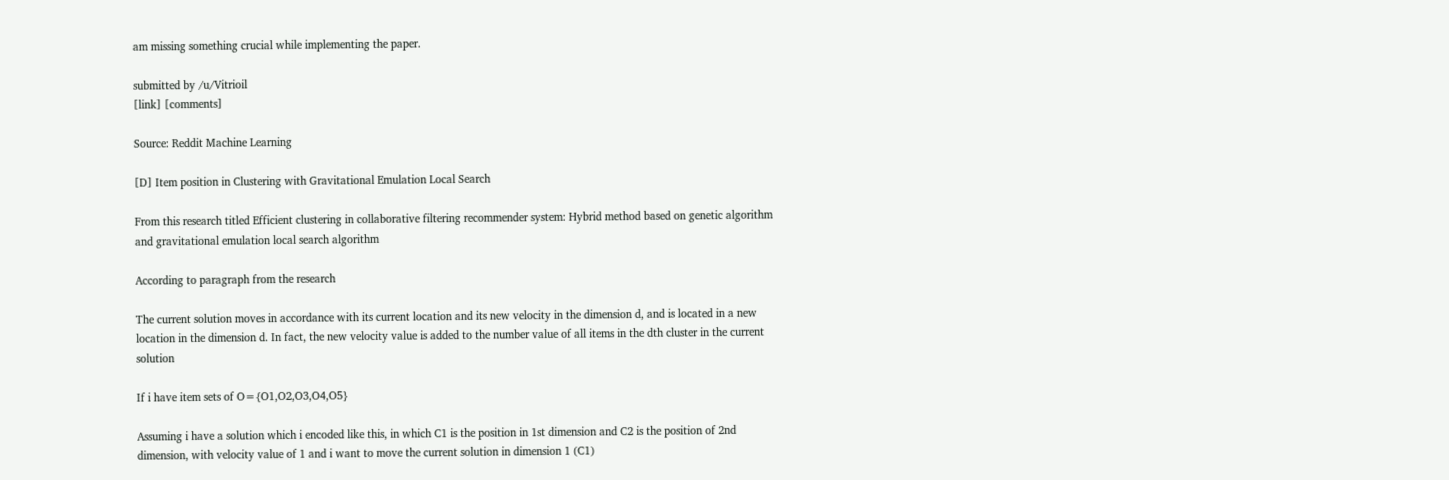am missing something crucial while implementing the paper.

submitted by /u/Vitrioil
[link] [comments]

Source: Reddit Machine Learning

[D] Item position in Clustering with Gravitational Emulation Local Search

From this research titled Efficient clustering in collaborative filtering recommender system: Hybrid method based on genetic algorithm and gravitational emulation local search algorithm

According to paragraph from the research

The current solution moves in accordance with its current location and its new velocity in the dimension d, and is located in a new location in the dimension d. In fact, the new velocity value is added to the number value of all items in the dth cluster in the current solution

If i have item sets of O={O1,O2,O3,O4,O5}

Assuming i have a solution which i encoded like this, in which C1 is the position in 1st dimension and C2 is the position of 2nd dimension, with velocity value of 1 and i want to move the current solution in dimension 1 (C1)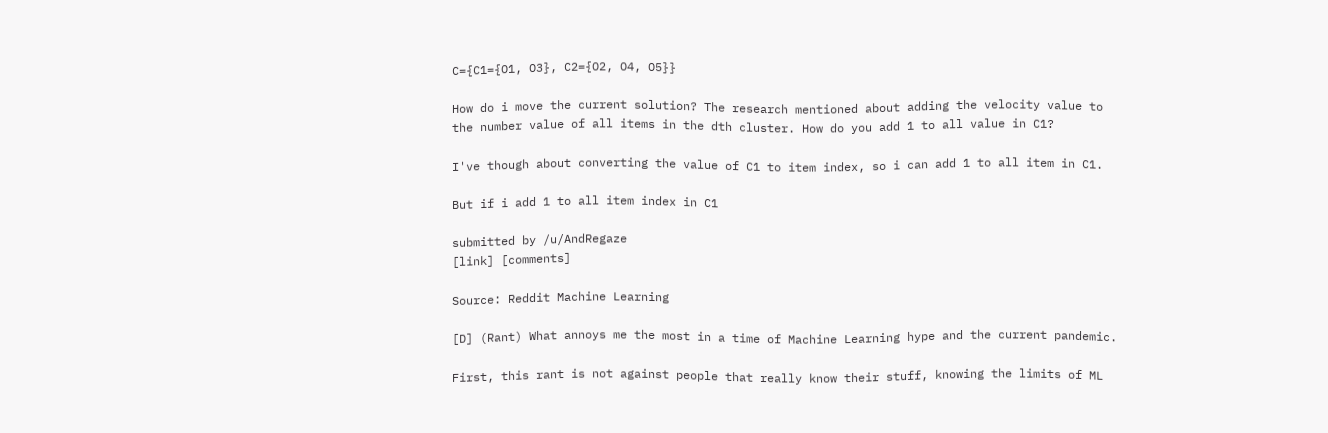C={C1={O1, O3}, C2={O2, O4, O5}}

How do i move the current solution? The research mentioned about adding the velocity value to the number value of all items in the dth cluster. How do you add 1 to all value in C1?

I've though about converting the value of C1 to item index, so i can add 1 to all item in C1.

But if i add 1 to all item index in C1

submitted by /u/AndRegaze
[link] [comments]

Source: Reddit Machine Learning

[D] (Rant) What annoys me the most in a time of Machine Learning hype and the current pandemic.

First, this rant is not against people that really know their stuff, knowing the limits of ML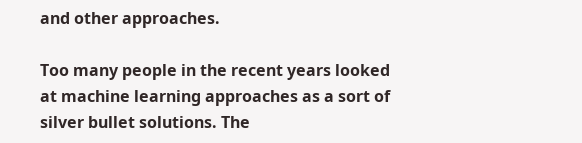and other approaches.

Too many people in the recent years looked at machine learning approaches as a sort of silver bullet solutions. The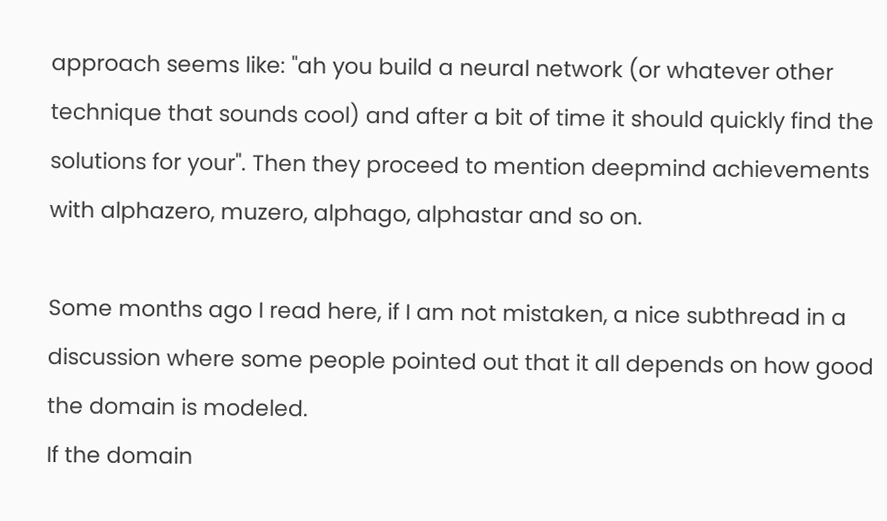approach seems like: "ah you build a neural network (or whatever other technique that sounds cool) and after a bit of time it should quickly find the solutions for your". Then they proceed to mention deepmind achievements with alphazero, muzero, alphago, alphastar and so on.

Some months ago I read here, if I am not mistaken, a nice subthread in a discussion where some people pointed out that it all depends on how good the domain is modeled.
If the domain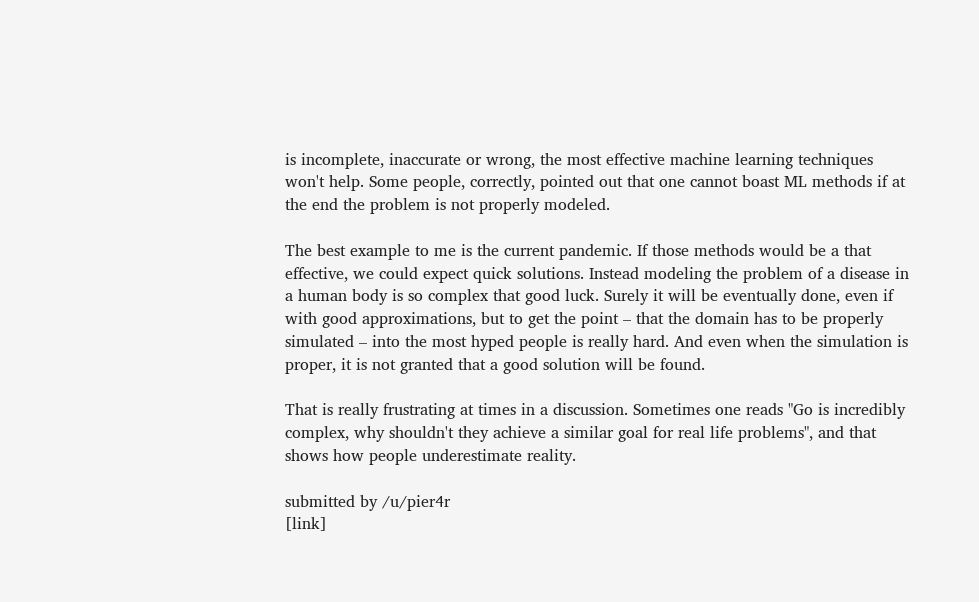is incomplete, inaccurate or wrong, the most effective machine learning techniques won't help. Some people, correctly, pointed out that one cannot boast ML methods if at the end the problem is not properly modeled.

The best example to me is the current pandemic. If those methods would be a that effective, we could expect quick solutions. Instead modeling the problem of a disease in a human body is so complex that good luck. Surely it will be eventually done, even if with good approximations, but to get the point – that the domain has to be properly simulated – into the most hyped people is really hard. And even when the simulation is proper, it is not granted that a good solution will be found.

That is really frustrating at times in a discussion. Sometimes one reads "Go is incredibly complex, why shouldn't they achieve a similar goal for real life problems", and that shows how people underestimate reality.

submitted by /u/pier4r
[link]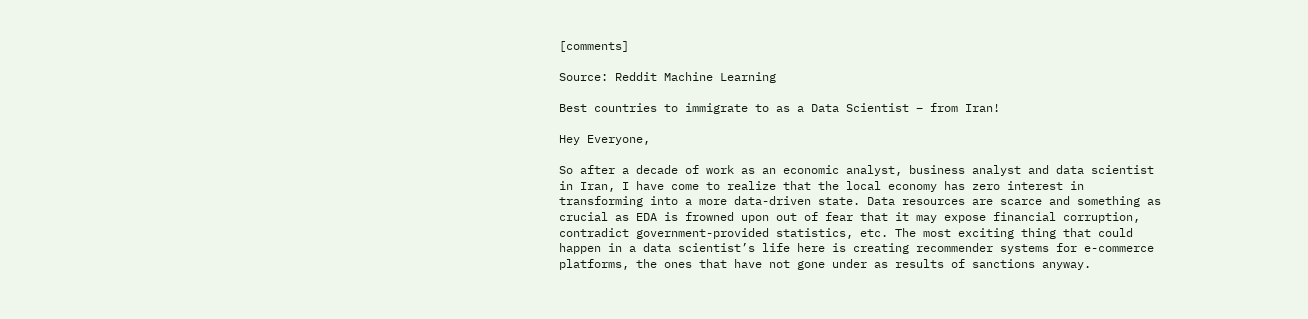[comments]

Source: Reddit Machine Learning

Best countries to immigrate to as a Data Scientist – from Iran!

Hey Everyone,

So after a decade of work as an economic analyst, business analyst and data scientist in Iran, I have come to realize that the local economy has zero interest in transforming into a more data-driven state. Data resources are scarce and something as crucial as EDA is frowned upon out of fear that it may expose financial corruption, contradict government-provided statistics, etc. The most exciting thing that could happen in a data scientist’s life here is creating recommender systems for e-commerce platforms, the ones that have not gone under as results of sanctions anyway.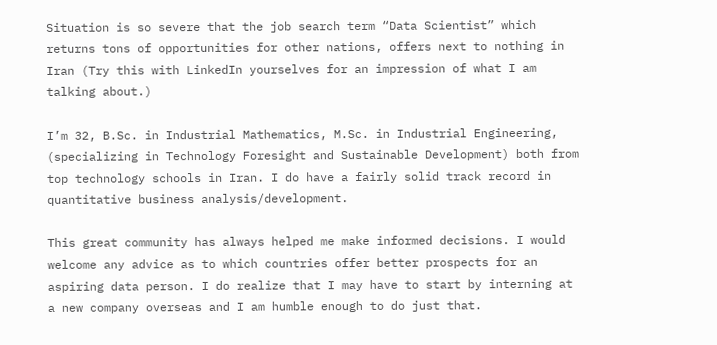Situation is so severe that the job search term “Data Scientist” which returns tons of opportunities for other nations, offers next to nothing in Iran (Try this with LinkedIn yourselves for an impression of what I am talking about.)

I’m 32, B.Sc. in Industrial Mathematics, M.Sc. in Industrial Engineering, (specializing in Technology Foresight and Sustainable Development) both from top technology schools in Iran. I do have a fairly solid track record in quantitative business analysis/development.

This great community has always helped me make informed decisions. I would welcome any advice as to which countries offer better prospects for an aspiring data person. I do realize that I may have to start by interning at a new company overseas and I am humble enough to do just that.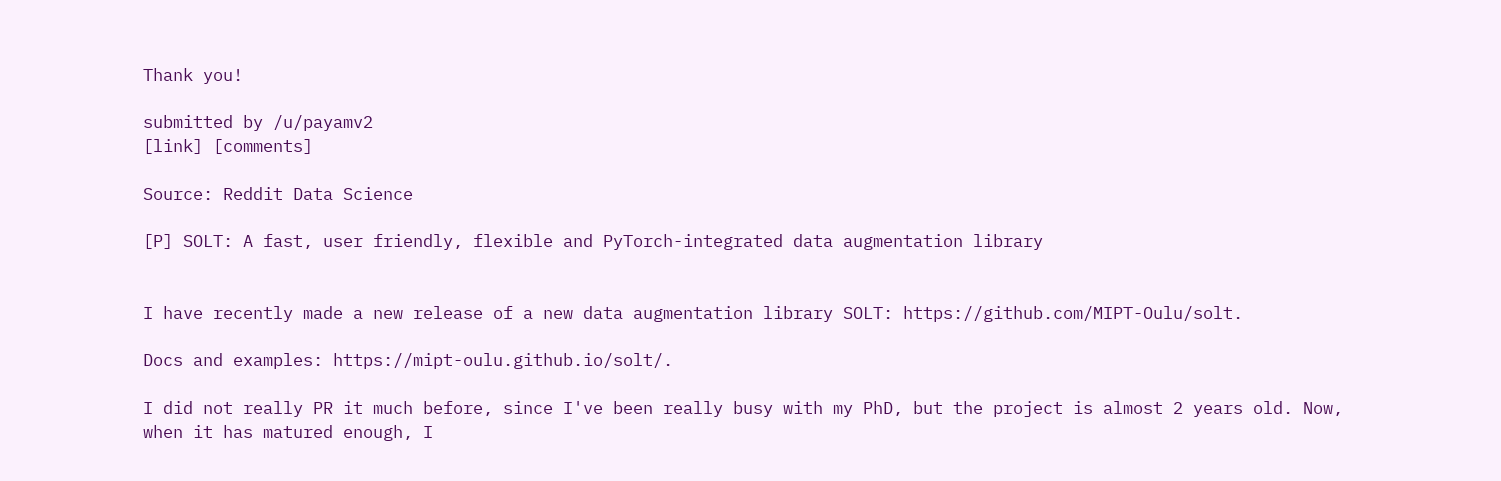Thank you!

submitted by /u/payamv2
[link] [comments]

Source: Reddit Data Science

[P] SOLT: A fast, user friendly, flexible and PyTorch-integrated data augmentation library


I have recently made a new release of a new data augmentation library SOLT: https://github.com/MIPT-Oulu/solt.

Docs and examples: https://mipt-oulu.github.io/solt/.

I did not really PR it much before, since I've been really busy with my PhD, but the project is almost 2 years old. Now, when it has matured enough, I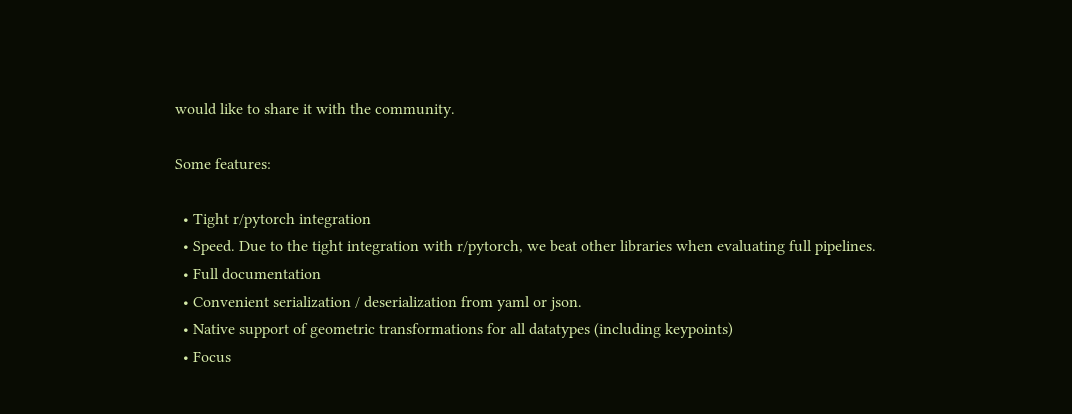would like to share it with the community.

Some features:

  • Tight r/pytorch integration
  • Speed. Due to the tight integration with r/pytorch, we beat other libraries when evaluating full pipelines.
  • Full documentation
  • Convenient serialization / deserialization from yaml or json.
  • Native support of geometric transformations for all datatypes (including keypoints)
  • Focus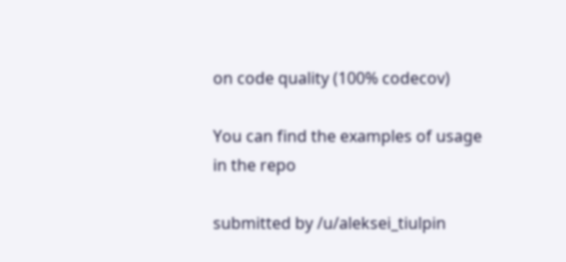on code quality (100% codecov)

You can find the examples of usage in the repo

submitted by /u/aleksei_tiulpin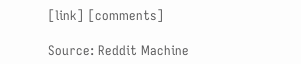[link] [comments]

Source: Reddit Machine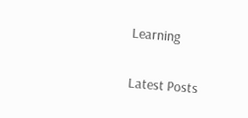Learning

Latest Posts